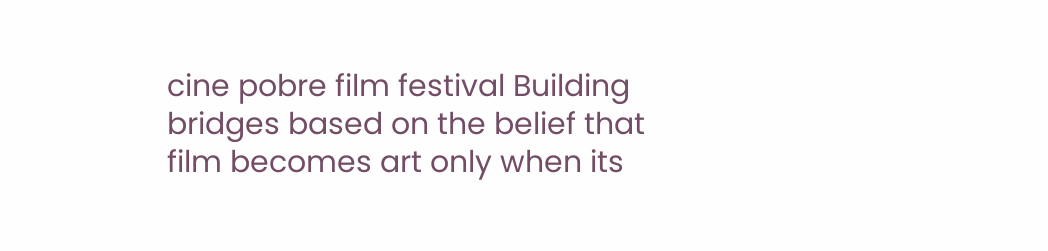cine pobre film festival Building bridges based on the belief that film becomes art only when its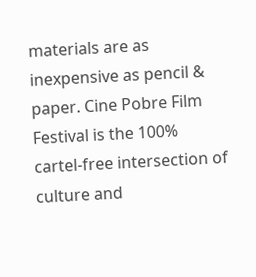materials are as inexpensive as pencil & paper. Cine Pobre Film Festival is the 100% cartel-free intersection of culture and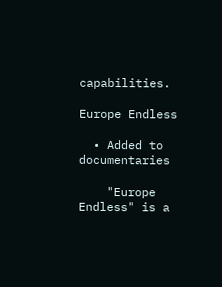capabilities.

Europe Endless

  • Added to documentaries

    "Europe Endless" is a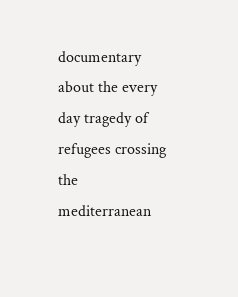documentary about the every day tragedy of refugees crossing the mediterranean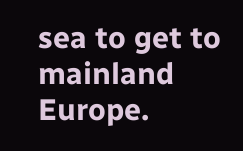sea to get to mainland Europe.